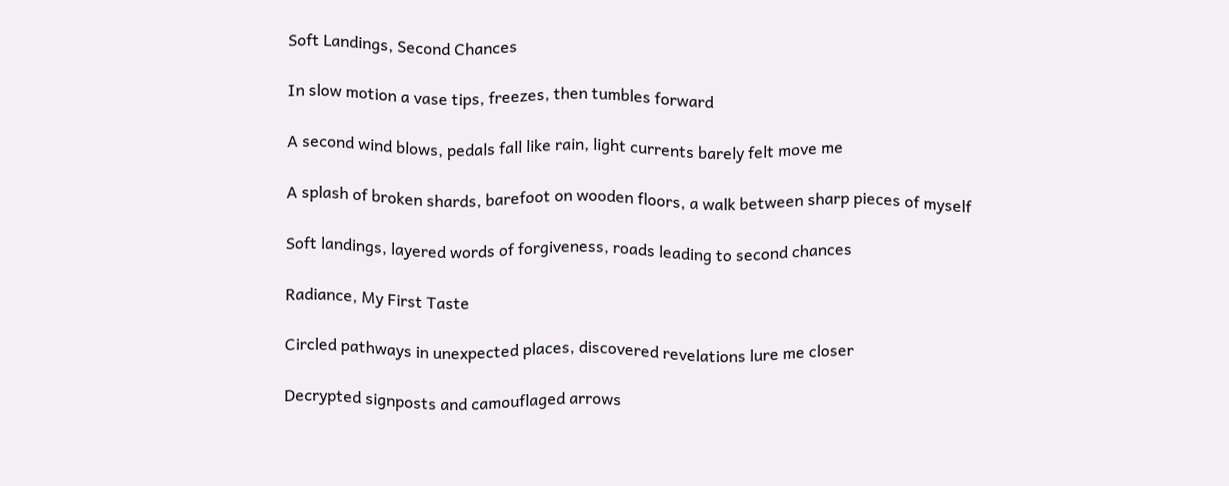Soft Landings, Second Chances

In slow motion a vase tips, freezes, then tumbles forward

A second wind blows, pedals fall like rain, light currents barely felt move me

A splash of broken shards, barefoot on wooden floors, a walk between sharp pieces of myself

Soft landings, layered words of forgiveness, roads leading to second chances

Radiance, My First Taste

Circled pathways in unexpected places, discovered revelations lure me closer

Decrypted signposts and camouflaged arrows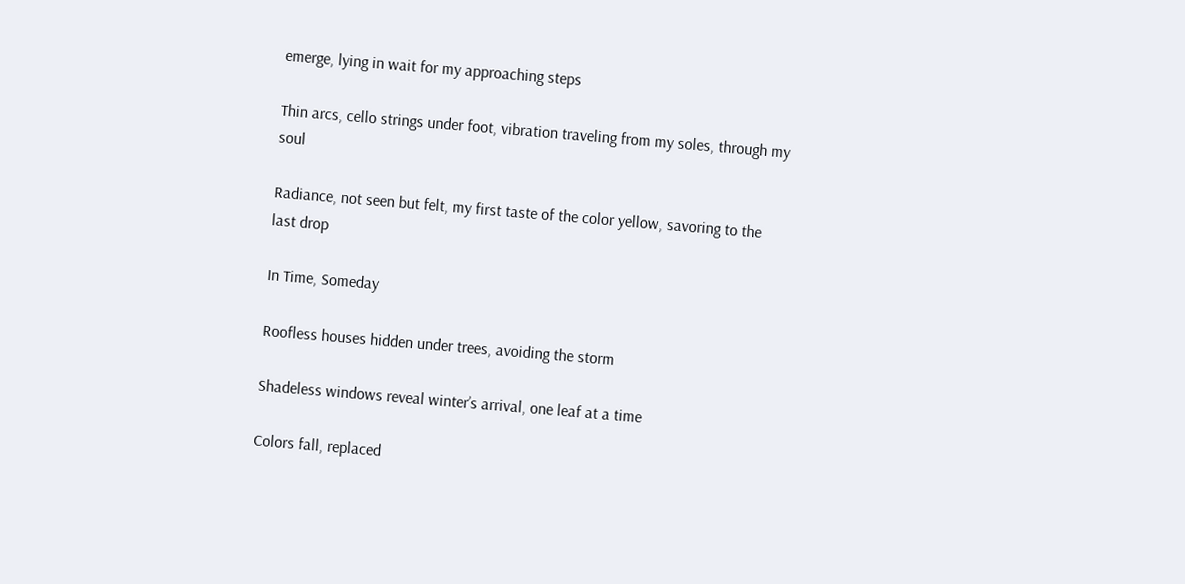emerge, lying in wait for my approaching steps

Thin arcs, cello strings under foot, vibration traveling from my soles, through my soul

Radiance, not seen but felt, my first taste of the color yellow, savoring to the last drop

In Time, Someday

Roofless houses hidden under trees, avoiding the storm

Shadeless windows reveal winter’s arrival, one leaf at a time

Colors fall, replaced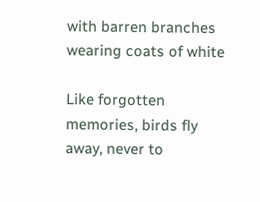with barren branches wearing coats of white

Like forgotten memories, birds fly away, never to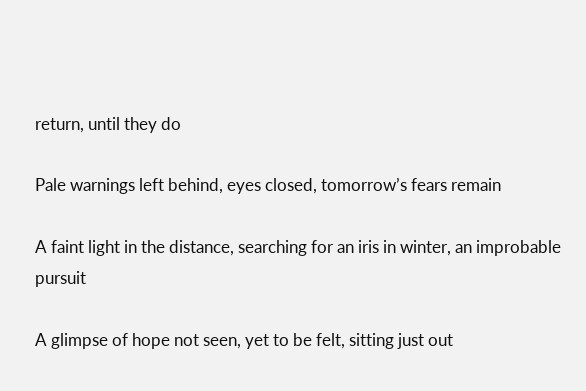return, until they do

Pale warnings left behind, eyes closed, tomorrow’s fears remain

A faint light in the distance, searching for an iris in winter, an improbable pursuit

A glimpse of hope not seen, yet to be felt, sitting just out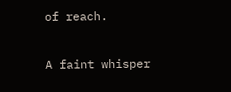of reach.

A faint whisper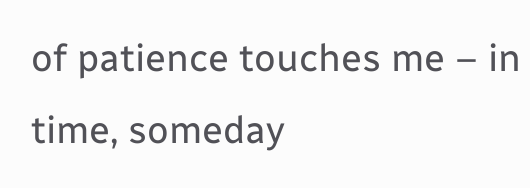of patience touches me – in time, someday